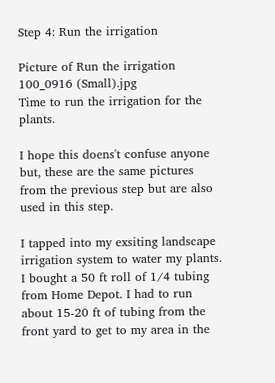Step 4: Run the irrigation

Picture of Run the irrigation
100_0916 (Small).jpg
Time to run the irrigation for the plants.

I hope this doens't confuse anyone but, these are the same pictures from the previous step but are also used in this step.

I tapped into my exsiting landscape irrigation system to water my plants. I bought a 50 ft roll of 1/4 tubing from Home Depot. I had to run about 15-20 ft of tubing from the front yard to get to my area in the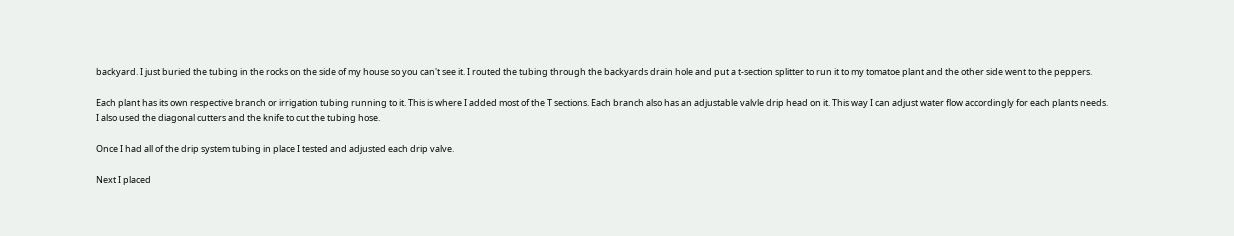backyard. I just buried the tubing in the rocks on the side of my house so you can't see it. I routed the tubing through the backyards drain hole and put a t-section splitter to run it to my tomatoe plant and the other side went to the peppers.

Each plant has its own respective branch or irrigation tubing running to it. This is where I added most of the T sections. Each branch also has an adjustable valvle drip head on it. This way I can adjust water flow accordingly for each plants needs.
I also used the diagonal cutters and the knife to cut the tubing hose.

Once I had all of the drip system tubing in place I tested and adjusted each drip valve.

Next I placed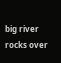big river rocks over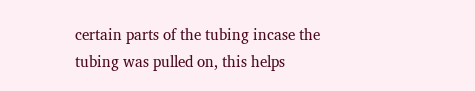certain parts of the tubing incase the tubing was pulled on, this helps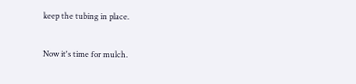keep the tubing in place.

Now it's time for mulch.